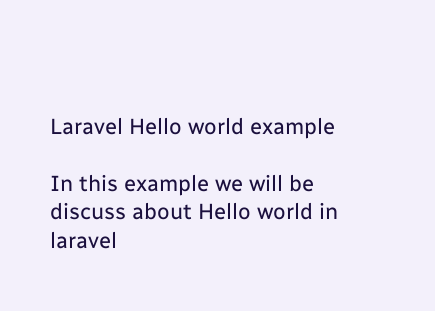Laravel Hello world example

In this example we will be discuss about Hello world in laravel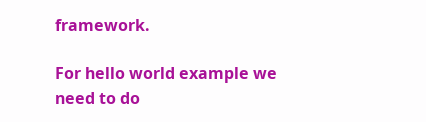framework.

For hello world example we need to do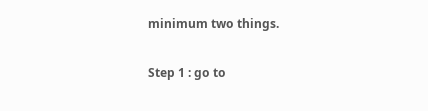minimum two things.

Step 1 : go to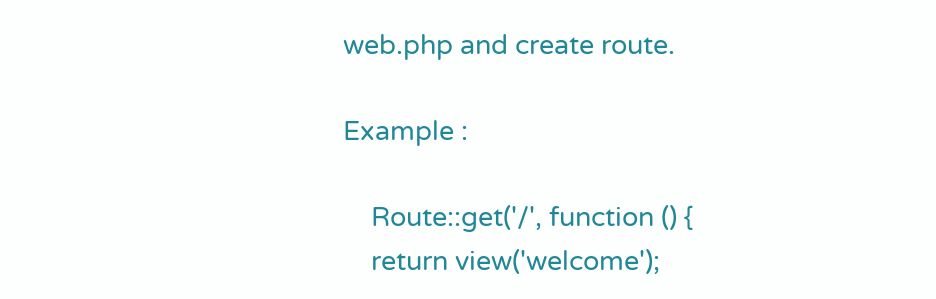web.php and create route.

Example :

    Route::get('/', function () {
    return view('welcome');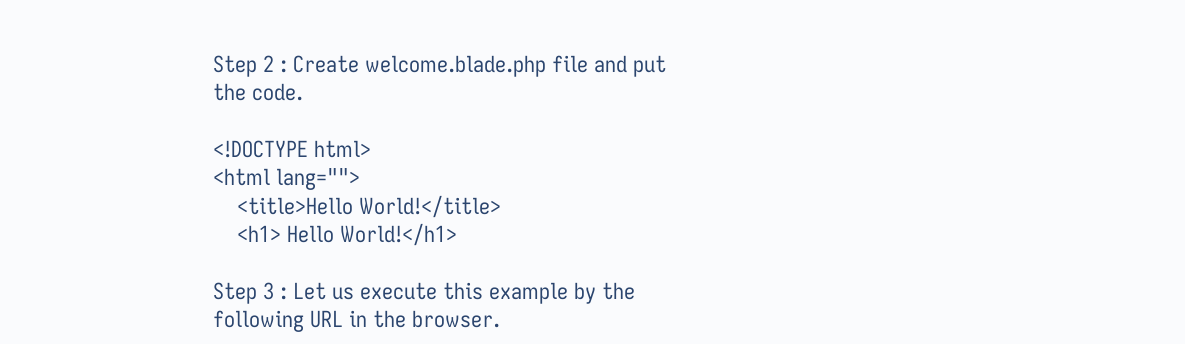Step 2 : Create welcome.blade.php file and put the code.

<!DOCTYPE html>
<html lang="">
    <title>Hello World!</title>
    <h1> Hello World!</h1>

Step 3 : Let us execute this example by the following URL in the browser.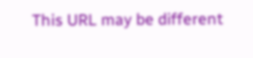This URL may be different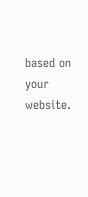based on your website.